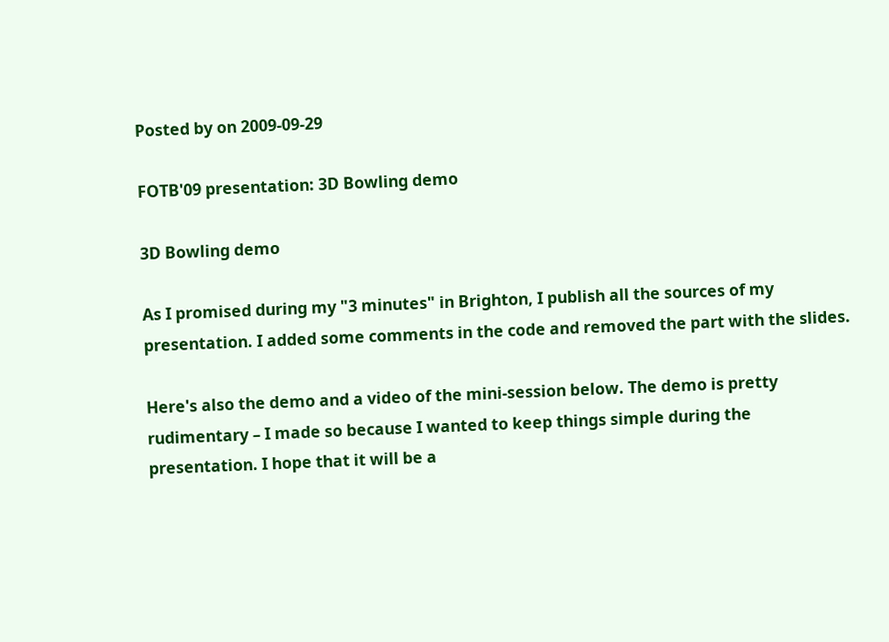Posted by on 2009-09-29

FOTB'09 presentation: 3D Bowling demo

3D Bowling demo

As I promised during my "3 minutes" in Brighton, I publish all the sources of my presentation. I added some comments in the code and removed the part with the slides.

Here's also the demo and a video of the mini-session below. The demo is pretty rudimentary – I made so because I wanted to keep things simple during the presentation. I hope that it will be a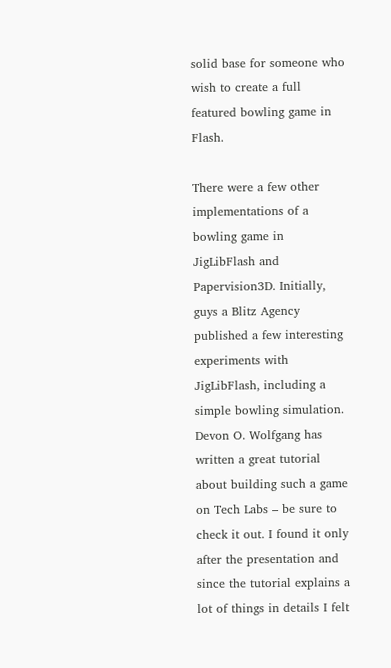solid base for someone who wish to create a full featured bowling game in Flash.

There were a few other implementations of a bowling game in JigLibFlash and Papervision3D. Initially, guys a Blitz Agency published a few interesting experiments with JigLibFlash, including a simple bowling simulation. Devon O. Wolfgang has written a great tutorial about building such a game on Tech Labs – be sure to check it out. I found it only after the presentation and since the tutorial explains a lot of things in details I felt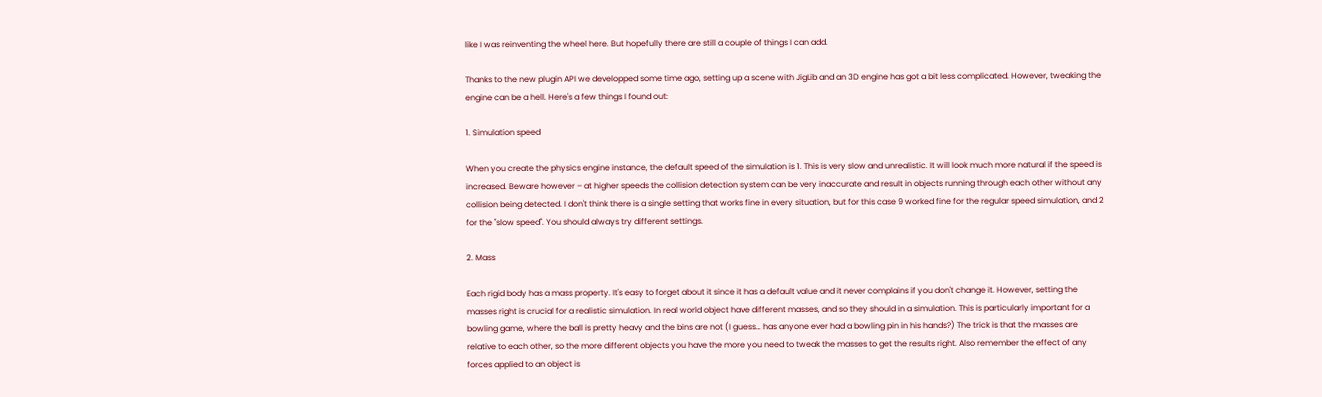like I was reinventing the wheel here. But hopefully there are still a couple of things I can add.

Thanks to the new plugin API we developped some time ago, setting up a scene with JigLib and an 3D engine has got a bit less complicated. However, tweaking the engine can be a hell. Here's a few things I found out:

1. Simulation speed

When you create the physics engine instance, the default speed of the simulation is 1. This is very slow and unrealistic. It will look much more natural if the speed is increased. Beware however – at higher speeds the collision detection system can be very inaccurate and result in objects running through each other without any collision being detected. I don't think there is a single setting that works fine in every situation, but for this case 9 worked fine for the regular speed simulation, and 2 for the "slow speed". You should always try different settings.

2. Mass

Each rigid body has a mass property. It's easy to forget about it since it has a default value and it never complains if you don't change it. However, setting the masses right is crucial for a realistic simulation. In real world object have different masses, and so they should in a simulation. This is particularly important for a bowling game, where the ball is pretty heavy and the bins are not (I guess… has anyone ever had a bowling pin in his hands?) The trick is that the masses are relative to each other, so the more different objects you have the more you need to tweak the masses to get the results right. Also remember the effect of any forces applied to an object is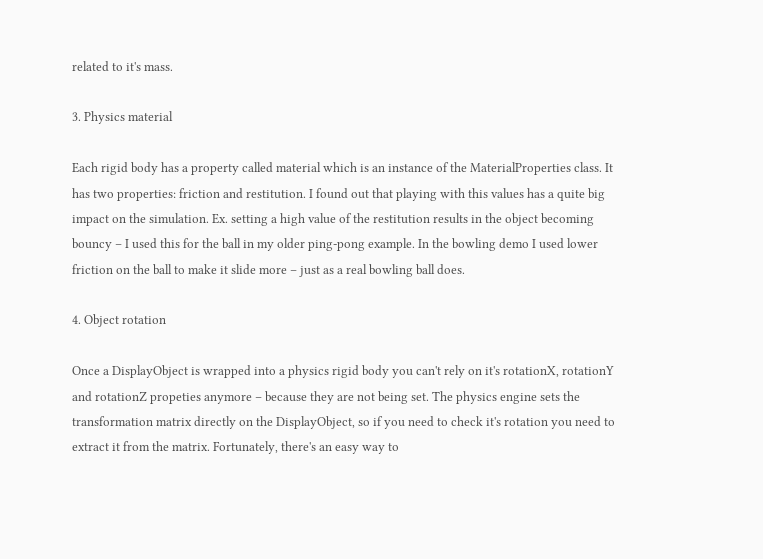related to it's mass.

3. Physics material

Each rigid body has a property called material which is an instance of the MaterialProperties class. It has two properties: friction and restitution. I found out that playing with this values has a quite big impact on the simulation. Ex. setting a high value of the restitution results in the object becoming bouncy – I used this for the ball in my older ping-pong example. In the bowling demo I used lower friction on the ball to make it slide more – just as a real bowling ball does.

4. Object rotation

Once a DisplayObject is wrapped into a physics rigid body you can't rely on it's rotationX, rotationY and rotationZ propeties anymore – because they are not being set. The physics engine sets the transformation matrix directly on the DisplayObject, so if you need to check it's rotation you need to extract it from the matrix. Fortunately, there's an easy way to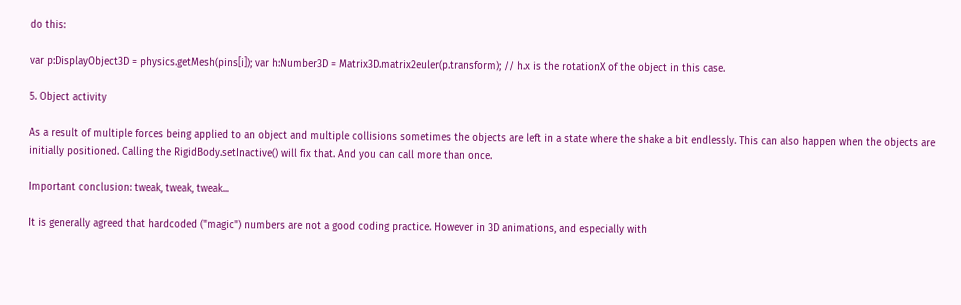do this:

var p:DisplayObject3D = physics.getMesh(pins[i]); var h:Number3D = Matrix3D.matrix2euler(p.transform); // h.x is the rotationX of the object in this case.

5. Object activity

As a result of multiple forces being applied to an object and multiple collisions sometimes the objects are left in a state where the shake a bit endlessly. This can also happen when the objects are initially positioned. Calling the RigidBody.setInactive() will fix that. And you can call more than once.

Important conclusion: tweak, tweak, tweak...

It is generally agreed that hardcoded ("magic") numbers are not a good coding practice. However in 3D animations, and especially with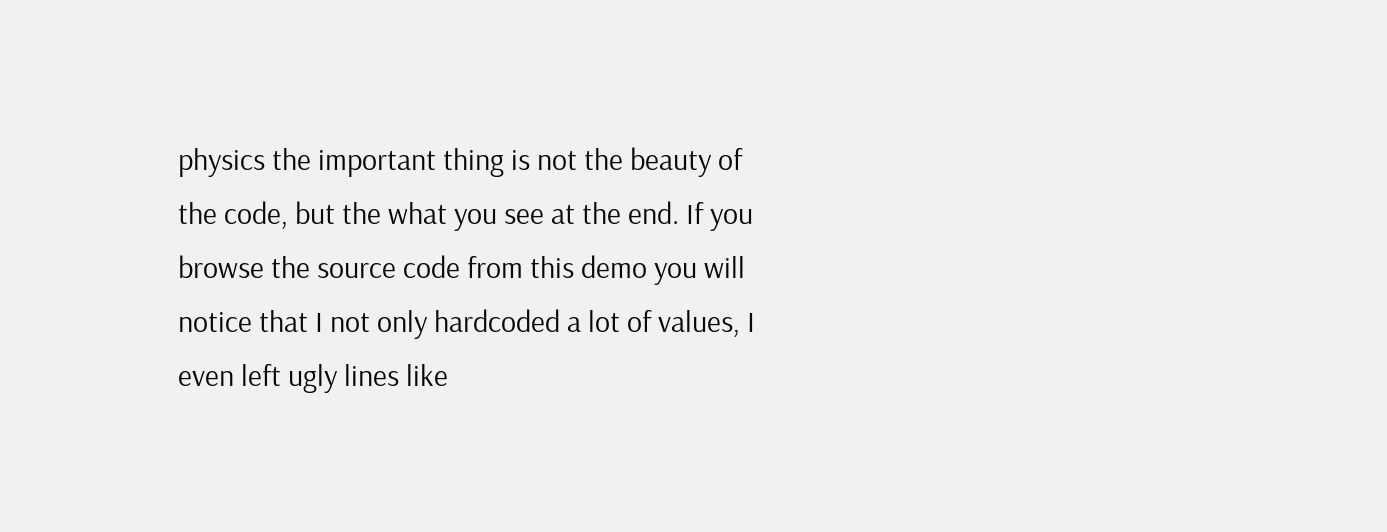physics the important thing is not the beauty of the code, but the what you see at the end. If you browse the source code from this demo you will notice that I not only hardcoded a lot of values, I even left ugly lines like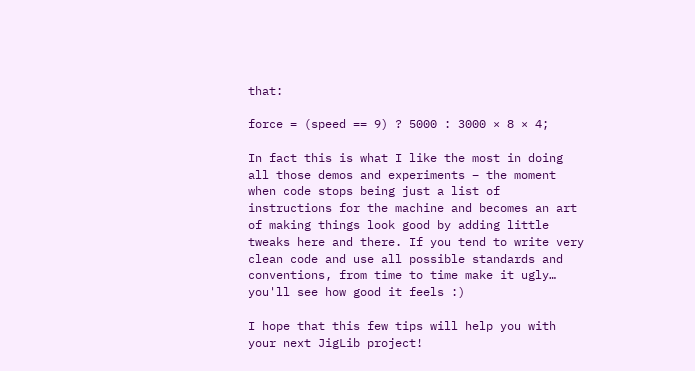that:

force = (speed == 9) ? 5000 : 3000 × 8 × 4;

In fact this is what I like the most in doing all those demos and experiments – the moment when code stops being just a list of instructions for the machine and becomes an art of making things look good by adding little tweaks here and there. If you tend to write very clean code and use all possible standards and conventions, from time to time make it ugly… you'll see how good it feels :)

I hope that this few tips will help you with your next JigLib project!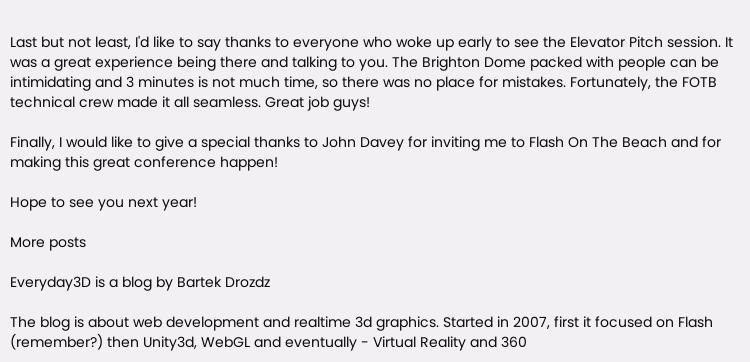Last but not least, I'd like to say thanks to everyone who woke up early to see the Elevator Pitch session. It was a great experience being there and talking to you. The Brighton Dome packed with people can be intimidating and 3 minutes is not much time, so there was no place for mistakes. Fortunately, the FOTB technical crew made it all seamless. Great job guys!

Finally, I would like to give a special thanks to John Davey for inviting me to Flash On The Beach and for making this great conference happen!

Hope to see you next year!

More posts

Everyday3D is a blog by Bartek Drozdz

The blog is about web development and realtime 3d graphics. Started in 2007, first it focused on Flash (remember?) then Unity3d, WebGL and eventually - Virtual Reality and 360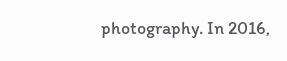photography. In 2016,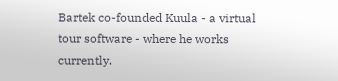Bartek co-founded Kuula - a virtual tour software - where he works currently.